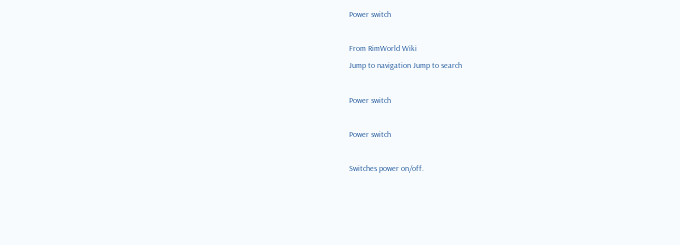Power switch

From RimWorld Wiki
Jump to navigation Jump to search

Power switch

Power switch

Switches power on/off.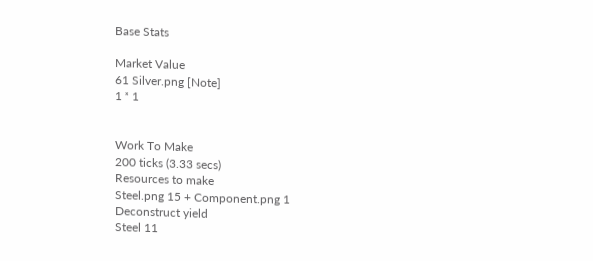Base Stats

Market Value
61 Silver.png [Note]
1 ˣ 1


Work To Make
200 ticks (3.33 secs)
Resources to make
Steel.png 15 + Component.png 1
Deconstruct yield
Steel 11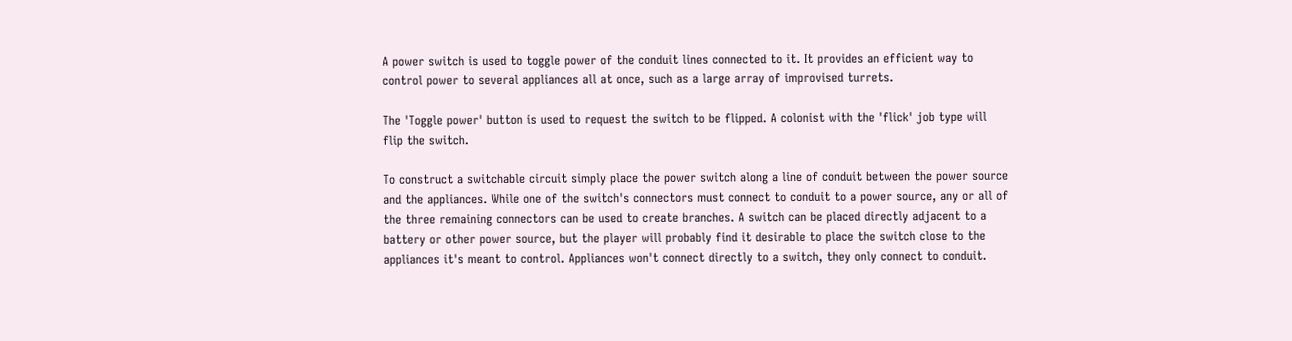A power switch is used to toggle power of the conduit lines connected to it. It provides an efficient way to control power to several appliances all at once, such as a large array of improvised turrets.

The 'Toggle power' button is used to request the switch to be flipped. A colonist with the 'flick' job type will flip the switch.

To construct a switchable circuit simply place the power switch along a line of conduit between the power source and the appliances. While one of the switch's connectors must connect to conduit to a power source, any or all of the three remaining connectors can be used to create branches. A switch can be placed directly adjacent to a battery or other power source, but the player will probably find it desirable to place the switch close to the appliances it's meant to control. Appliances won't connect directly to a switch, they only connect to conduit.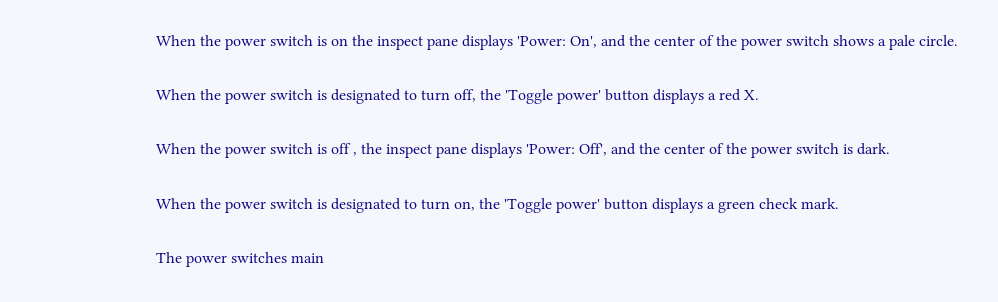When the power switch is on the inspect pane displays 'Power: On', and the center of the power switch shows a pale circle.

When the power switch is designated to turn off, the 'Toggle power' button displays a red X.

When the power switch is off , the inspect pane displays 'Power: Off', and the center of the power switch is dark.

When the power switch is designated to turn on, the 'Toggle power' button displays a green check mark.

The power switches main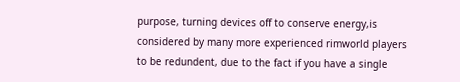purpose, turning devices off to conserve energy,is considered by many more experienced rimworld players to be redundent, due to the fact if you have a single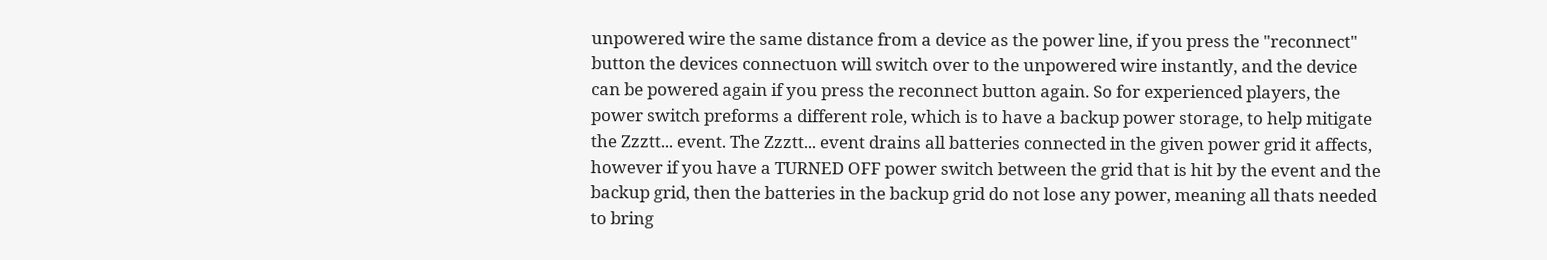unpowered wire the same distance from a device as the power line, if you press the "reconnect" button the devices connectuon will switch over to the unpowered wire instantly, and the device can be powered again if you press the reconnect button again. So for experienced players, the power switch preforms a different role, which is to have a backup power storage, to help mitigate the Zzztt... event. The Zzztt... event drains all batteries connected in the given power grid it affects, however if you have a TURNED OFF power switch between the grid that is hit by the event and the backup grid, then the batteries in the backup grid do not lose any power, meaning all thats needed to bring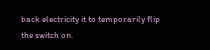back electricity it to temporarily flip the switch on.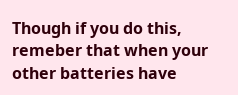Though if you do this, remeber that when your other batteries have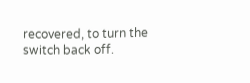recovered, to turn the switch back off.